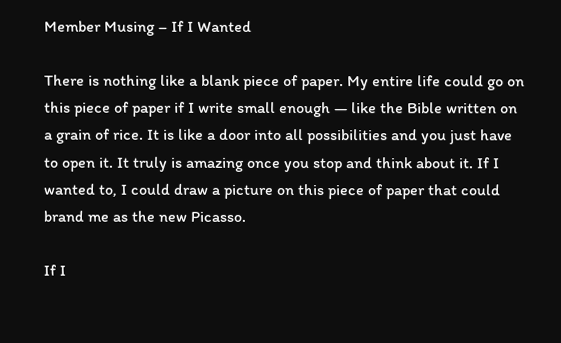Member Musing – If I Wanted

There is nothing like a blank piece of paper. My entire life could go on this piece of paper if I write small enough — like the Bible written on a grain of rice. It is like a door into all possibilities and you just have to open it. It truly is amazing once you stop and think about it. If I wanted to, I could draw a picture on this piece of paper that could brand me as the new Picasso.

If I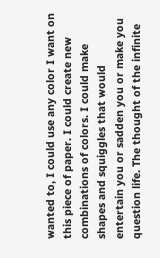wanted to, I could use any color I want on this piece of paper. I could create new combinations of colors. I could make shapes and squiggles that would entertain you or sadden you or make you question life. The thought of the infinite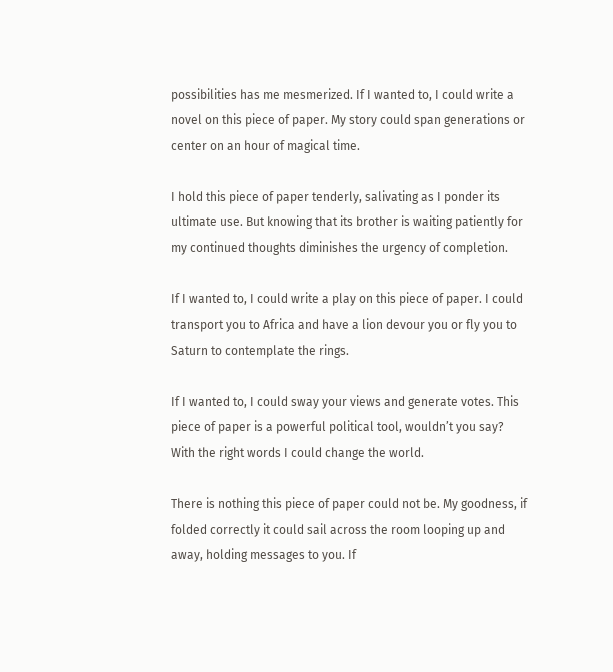possibilities has me mesmerized. If I wanted to, I could write a novel on this piece of paper. My story could span generations or center on an hour of magical time.

I hold this piece of paper tenderly, salivating as I ponder its ultimate use. But knowing that its brother is waiting patiently for my continued thoughts diminishes the urgency of completion.

If I wanted to, I could write a play on this piece of paper. I could transport you to Africa and have a lion devour you or fly you to Saturn to contemplate the rings.

If I wanted to, I could sway your views and generate votes. This piece of paper is a powerful political tool, wouldn’t you say? With the right words I could change the world.

There is nothing this piece of paper could not be. My goodness, if folded correctly it could sail across the room looping up and away, holding messages to you. If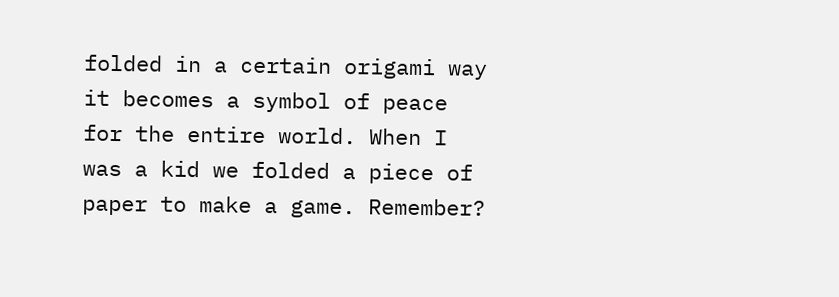folded in a certain origami way it becomes a symbol of peace for the entire world. When I was a kid we folded a piece of paper to make a game. Remember?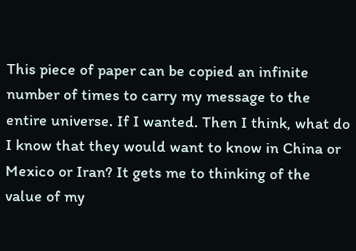This piece of paper can be copied an infinite number of times to carry my message to the entire universe. If I wanted. Then I think, what do I know that they would want to know in China or Mexico or Iran? It gets me to thinking of the value of my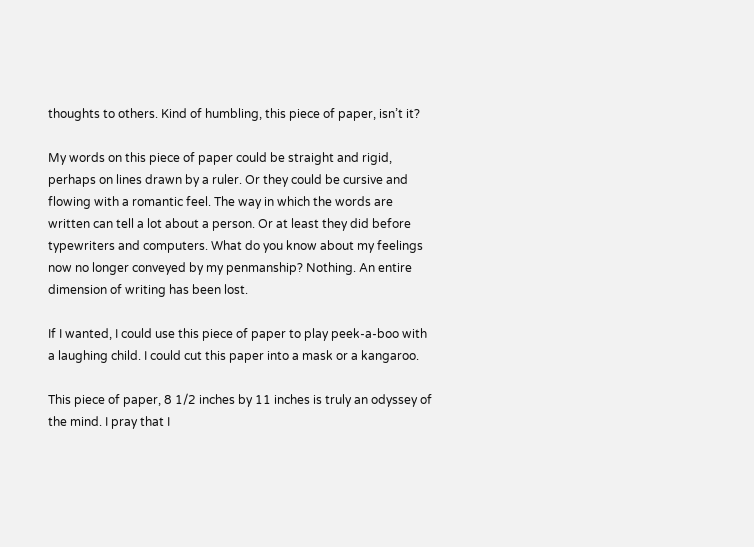thoughts to others. Kind of humbling, this piece of paper, isn’t it?

My words on this piece of paper could be straight and rigid, perhaps on lines drawn by a ruler. Or they could be cursive and flowing with a romantic feel. The way in which the words are written can tell a lot about a person. Or at least they did before typewriters and computers. What do you know about my feelings now no longer conveyed by my penmanship? Nothing. An entire dimension of writing has been lost.

If I wanted, I could use this piece of paper to play peek-a-boo with a laughing child. I could cut this paper into a mask or a kangaroo.

This piece of paper, 8 1/2 inches by 11 inches is truly an odyssey of the mind. I pray that I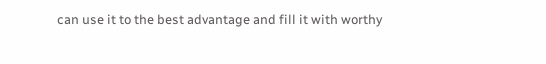can use it to the best advantage and fill it with worthy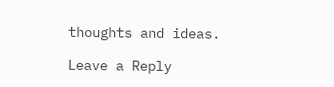thoughts and ideas.

Leave a Reply